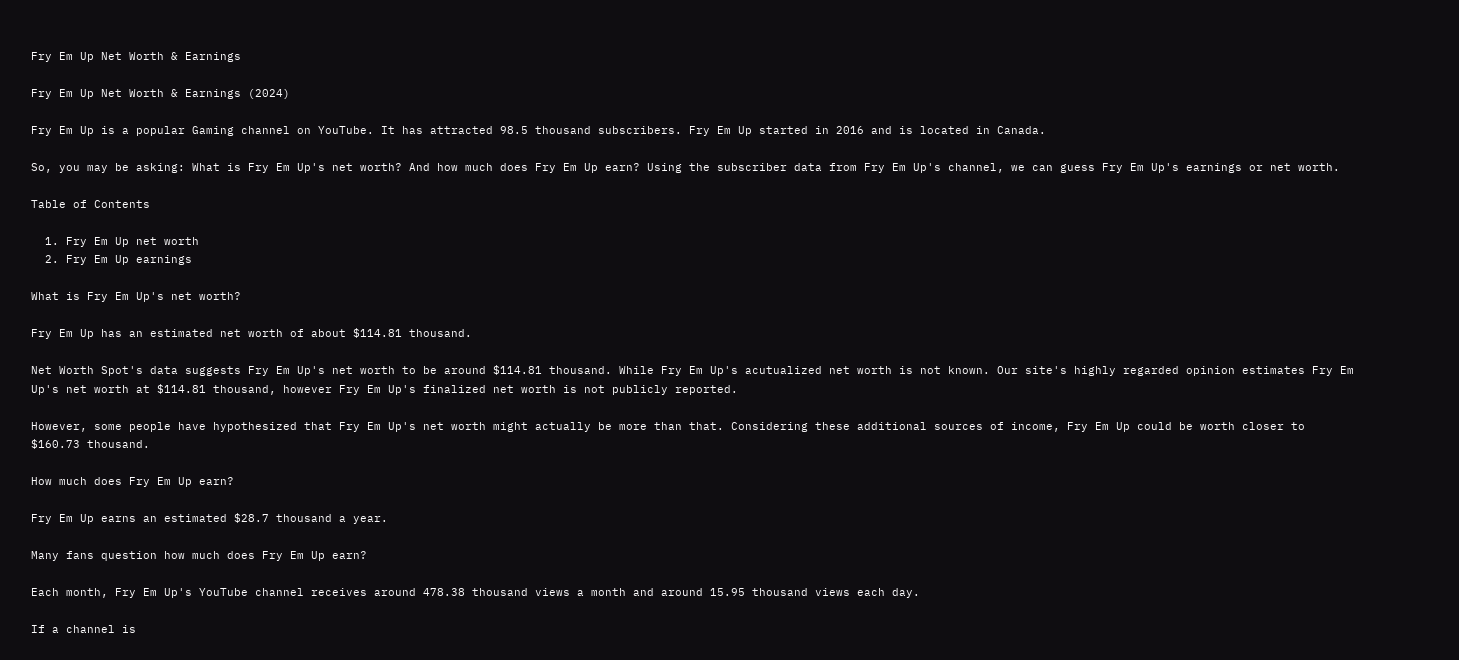Fry Em Up Net Worth & Earnings

Fry Em Up Net Worth & Earnings (2024)

Fry Em Up is a popular Gaming channel on YouTube. It has attracted 98.5 thousand subscribers. Fry Em Up started in 2016 and is located in Canada.

So, you may be asking: What is Fry Em Up's net worth? And how much does Fry Em Up earn? Using the subscriber data from Fry Em Up's channel, we can guess Fry Em Up's earnings or net worth.

Table of Contents

  1. Fry Em Up net worth
  2. Fry Em Up earnings

What is Fry Em Up's net worth?

Fry Em Up has an estimated net worth of about $114.81 thousand.

Net Worth Spot's data suggests Fry Em Up's net worth to be around $114.81 thousand. While Fry Em Up's acutualized net worth is not known. Our site's highly regarded opinion estimates Fry Em Up's net worth at $114.81 thousand, however Fry Em Up's finalized net worth is not publicly reported.

However, some people have hypothesized that Fry Em Up's net worth might actually be more than that. Considering these additional sources of income, Fry Em Up could be worth closer to $160.73 thousand.

How much does Fry Em Up earn?

Fry Em Up earns an estimated $28.7 thousand a year.

Many fans question how much does Fry Em Up earn?

Each month, Fry Em Up's YouTube channel receives around 478.38 thousand views a month and around 15.95 thousand views each day.

If a channel is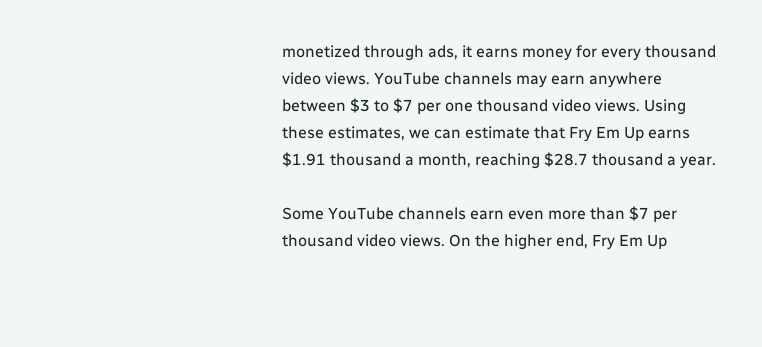monetized through ads, it earns money for every thousand video views. YouTube channels may earn anywhere between $3 to $7 per one thousand video views. Using these estimates, we can estimate that Fry Em Up earns $1.91 thousand a month, reaching $28.7 thousand a year.

Some YouTube channels earn even more than $7 per thousand video views. On the higher end, Fry Em Up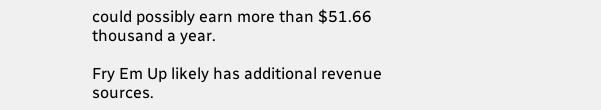could possibly earn more than $51.66 thousand a year.

Fry Em Up likely has additional revenue sources.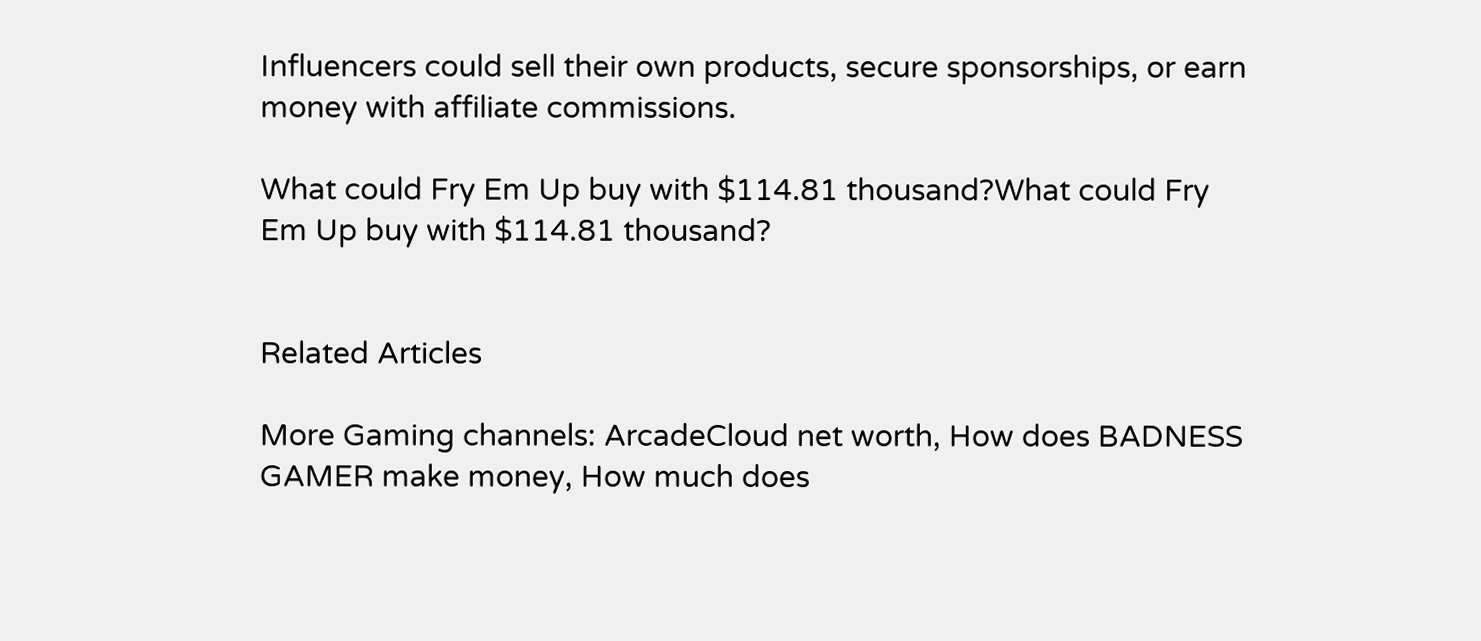Influencers could sell their own products, secure sponsorships, or earn money with affiliate commissions.

What could Fry Em Up buy with $114.81 thousand?What could Fry Em Up buy with $114.81 thousand?


Related Articles

More Gaming channels: ArcadeCloud net worth, How does BADNESS GAMER make money, How much does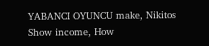YABANCI OYUNCU make, Nikitos Show income, How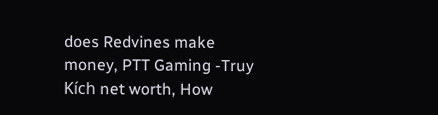does Redvines make money, PTT Gaming -Truy Kích net worth, How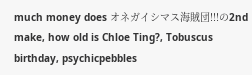much money does オネガイシマス海賊団!!!の2nd make, how old is Chloe Ting?, Tobuscus birthday, psychicpebbles